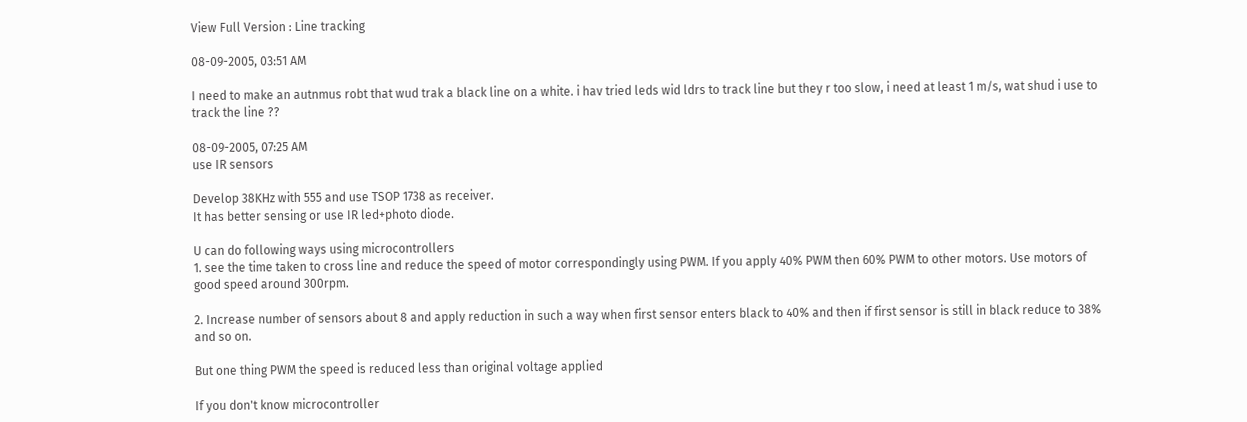View Full Version : Line tracking

08-09-2005, 03:51 AM

I need to make an autnmus robt that wud trak a black line on a white. i hav tried leds wid ldrs to track line but they r too slow, i need at least 1 m/s, wat shud i use to track the line ??

08-09-2005, 07:25 AM
use IR sensors

Develop 38KHz with 555 and use TSOP 1738 as receiver.
It has better sensing or use IR led+photo diode.

U can do following ways using microcontrollers
1. see the time taken to cross line and reduce the speed of motor correspondingly using PWM. If you apply 40% PWM then 60% PWM to other motors. Use motors of good speed around 300rpm.

2. Increase number of sensors about 8 and apply reduction in such a way when first sensor enters black to 40% and then if first sensor is still in black reduce to 38% and so on.

But one thing PWM the speed is reduced less than original voltage applied

If you don't know microcontroller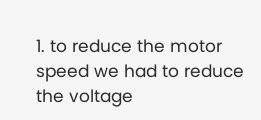1. to reduce the motor speed we had to reduce the voltage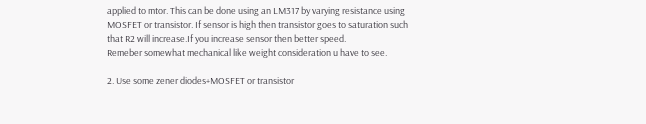applied to mtor. This can be done using an LM317 by varying resistance using MOSFET or transistor. If sensor is high then transistor goes to saturation such that R2 will increase.If you increase sensor then better speed.
Remeber somewhat mechanical like weight consideration u have to see.

2. Use some zener diodes+MOSFET or transistor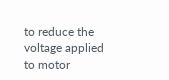to reduce the voltage applied to motor